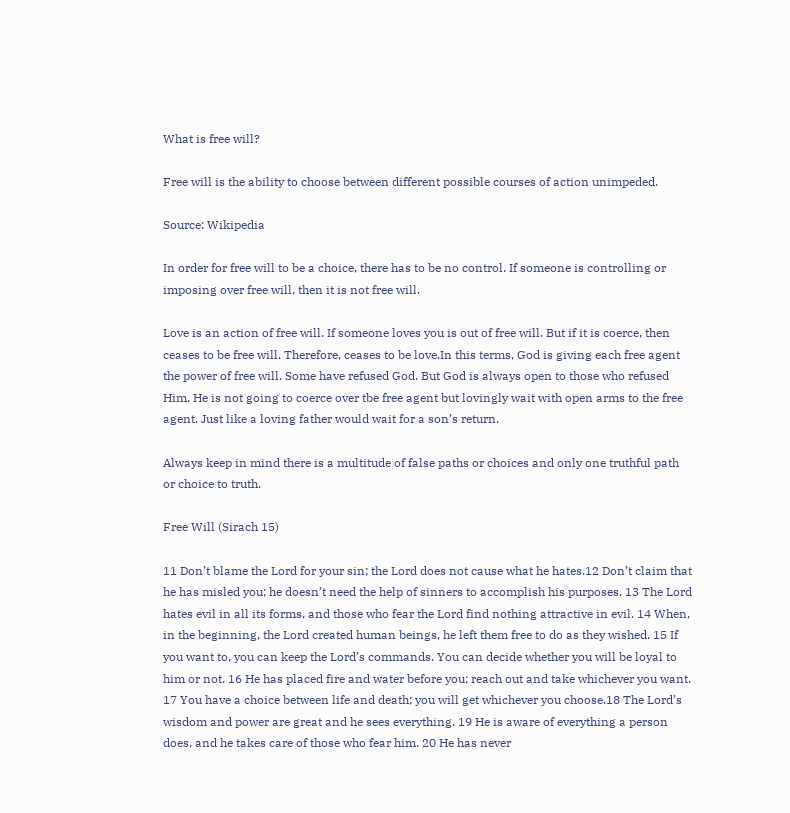What is free will?

Free will is the ability to choose between different possible courses of action unimpeded.

Source: Wikipedia

In order for free will to be a choice, there has to be no control. If someone is controlling or imposing over free will, then it is not free will.

Love is an action of free will. If someone loves you is out of free will. But if it is coerce, then ceases to be free will. Therefore, ceases to be love.In this terms, God is giving each free agent the power of free will. Some have refused God. But God is always open to those who refused Him. He is not going to coerce over tbe free agent but lovingly wait with open arms to the free agent. Just like a loving father would wait for a son’s return.

Always keep in mind there is a multitude of false paths or choices and only one truthful path or choice to truth.

Free Will (Sirach 15)

11 Don’t blame the Lord for your sin; the Lord does not cause what he hates.12 Don’t claim that he has misled you; he doesn’t need the help of sinners to accomplish his purposes. 13 The Lord hates evil in all its forms, and those who fear the Lord find nothing attractive in evil. 14 When, in the beginning, the Lord created human beings, he left them free to do as they wished. 15 If you want to, you can keep the Lord’s commands. You can decide whether you will be loyal to him or not. 16 He has placed fire and water before you; reach out and take whichever you want. 17 You have a choice between life and death; you will get whichever you choose.18 The Lord’s wisdom and power are great and he sees everything. 19 He is aware of everything a person does, and he takes care of those who fear him. 20 He has never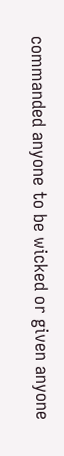commanded anyone to be wicked or given anyone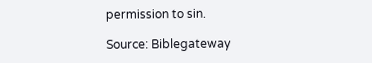permission to sin.

Source: Biblegateway